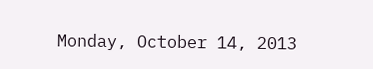Monday, October 14, 2013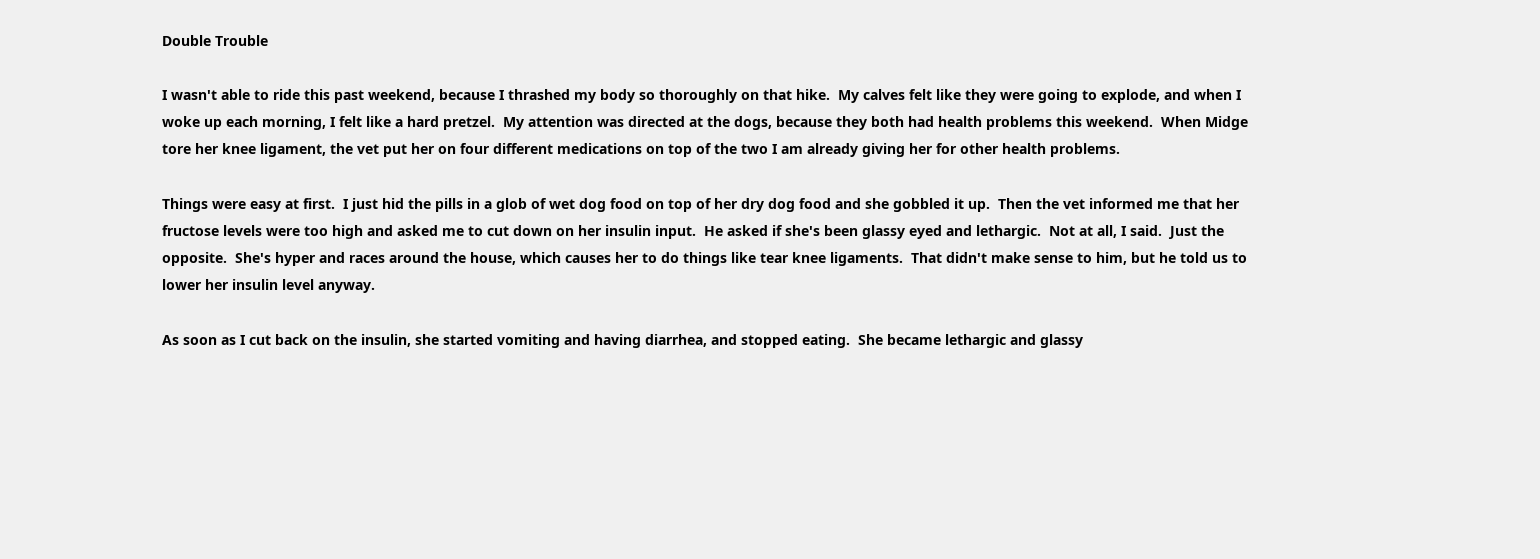Double Trouble

I wasn't able to ride this past weekend, because I thrashed my body so thoroughly on that hike.  My calves felt like they were going to explode, and when I woke up each morning, I felt like a hard pretzel.  My attention was directed at the dogs, because they both had health problems this weekend.  When Midge tore her knee ligament, the vet put her on four different medications on top of the two I am already giving her for other health problems.

Things were easy at first.  I just hid the pills in a glob of wet dog food on top of her dry dog food and she gobbled it up.  Then the vet informed me that her fructose levels were too high and asked me to cut down on her insulin input.  He asked if she's been glassy eyed and lethargic.  Not at all, I said.  Just the opposite.  She's hyper and races around the house, which causes her to do things like tear knee ligaments.  That didn't make sense to him, but he told us to lower her insulin level anyway.

As soon as I cut back on the insulin, she started vomiting and having diarrhea, and stopped eating.  She became lethargic and glassy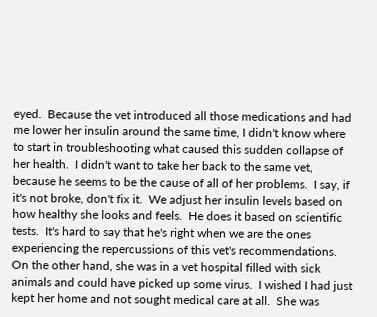eyed.  Because the vet introduced all those medications and had me lower her insulin around the same time, I didn't know where to start in troubleshooting what caused this sudden collapse of her health.  I didn't want to take her back to the same vet, because he seems to be the cause of all of her problems.  I say, if it's not broke, don't fix it.  We adjust her insulin levels based on how healthy she looks and feels.  He does it based on scientific tests.  It's hard to say that he's right when we are the ones experiencing the repercussions of this vet's recommendations.  On the other hand, she was in a vet hospital filled with sick animals and could have picked up some virus.  I wished I had just kept her home and not sought medical care at all.  She was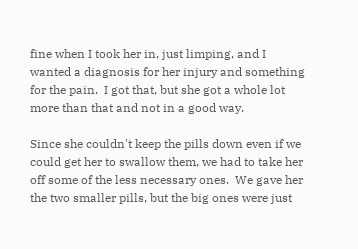fine when I took her in, just limping, and I wanted a diagnosis for her injury and something for the pain.  I got that, but she got a whole lot more than that and not in a good way.

Since she couldn't keep the pills down even if we could get her to swallow them, we had to take her off some of the less necessary ones.  We gave her the two smaller pills, but the big ones were just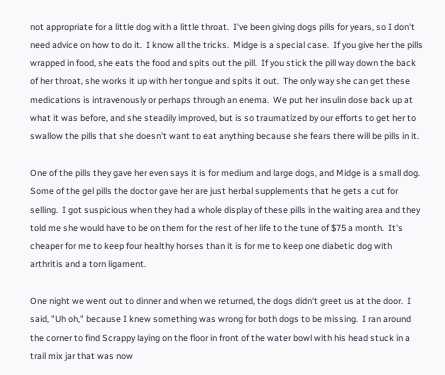not appropriate for a little dog with a little throat.  I've been giving dogs pills for years, so I don't need advice on how to do it.  I know all the tricks.  Midge is a special case.  If you give her the pills wrapped in food, she eats the food and spits out the pill.  If you stick the pill way down the back of her throat, she works it up with her tongue and spits it out.  The only way she can get these medications is intravenously or perhaps through an enema.  We put her insulin dose back up at what it was before, and she steadily improved, but is so traumatized by our efforts to get her to swallow the pills that she doesn't want to eat anything because she fears there will be pills in it.

One of the pills they gave her even says it is for medium and large dogs, and Midge is a small dog.  Some of the gel pills the doctor gave her are just herbal supplements that he gets a cut for selling.  I got suspicious when they had a whole display of these pills in the waiting area and they told me she would have to be on them for the rest of her life to the tune of $75 a month.  It's cheaper for me to keep four healthy horses than it is for me to keep one diabetic dog with arthritis and a torn ligament.

One night we went out to dinner and when we returned, the dogs didn't greet us at the door.  I said, "Uh oh," because I knew something was wrong for both dogs to be missing.  I ran around the corner to find Scrappy laying on the floor in front of the water bowl with his head stuck in a trail mix jar that was now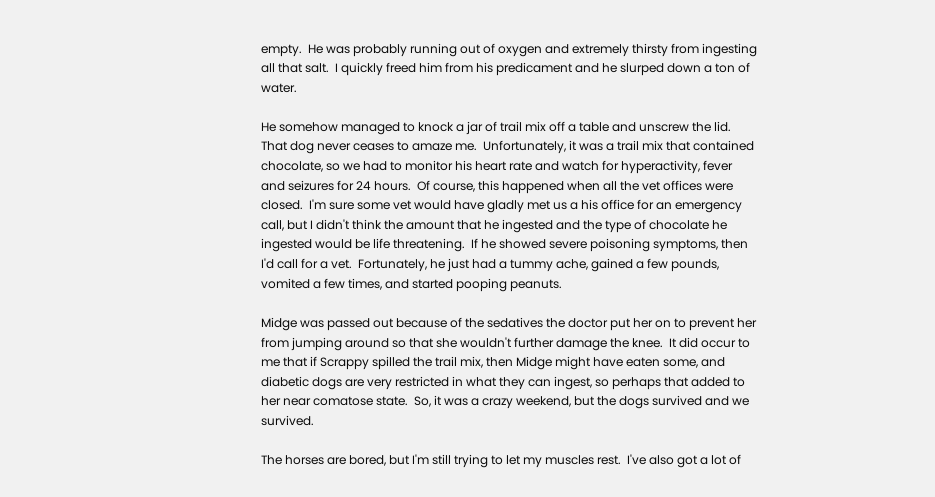empty.  He was probably running out of oxygen and extremely thirsty from ingesting all that salt.  I quickly freed him from his predicament and he slurped down a ton of water.

He somehow managed to knock a jar of trail mix off a table and unscrew the lid.  That dog never ceases to amaze me.  Unfortunately, it was a trail mix that contained chocolate, so we had to monitor his heart rate and watch for hyperactivity, fever and seizures for 24 hours.  Of course, this happened when all the vet offices were closed.  I'm sure some vet would have gladly met us a his office for an emergency call, but I didn't think the amount that he ingested and the type of chocolate he ingested would be life threatening.  If he showed severe poisoning symptoms, then I'd call for a vet.  Fortunately, he just had a tummy ache, gained a few pounds, vomited a few times, and started pooping peanuts.

Midge was passed out because of the sedatives the doctor put her on to prevent her from jumping around so that she wouldn't further damage the knee.  It did occur to me that if Scrappy spilled the trail mix, then Midge might have eaten some, and diabetic dogs are very restricted in what they can ingest, so perhaps that added to her near comatose state.  So, it was a crazy weekend, but the dogs survived and we survived.

The horses are bored, but I'm still trying to let my muscles rest.  I've also got a lot of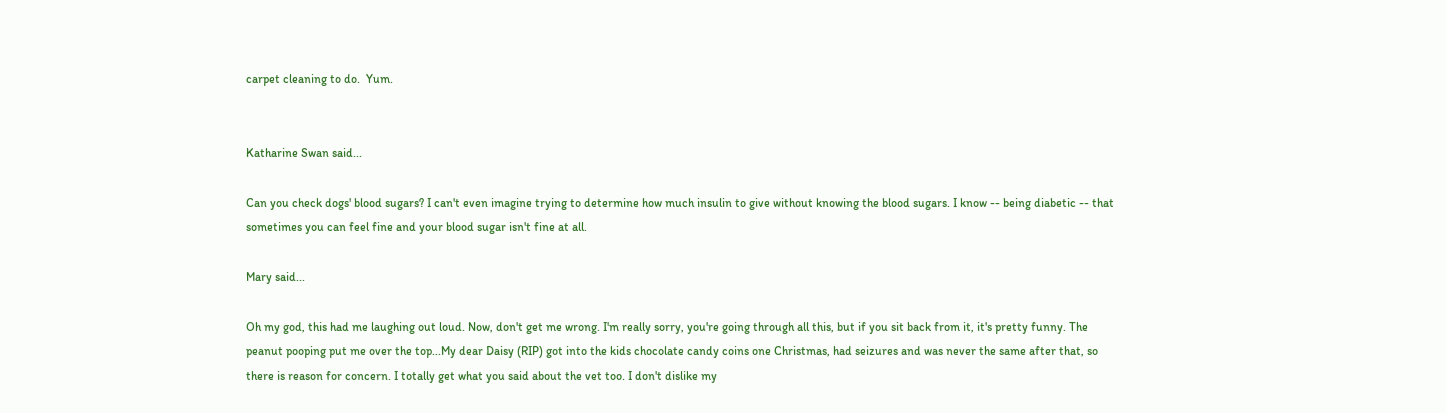carpet cleaning to do.  Yum.


Katharine Swan said...

Can you check dogs' blood sugars? I can't even imagine trying to determine how much insulin to give without knowing the blood sugars. I know -- being diabetic -- that sometimes you can feel fine and your blood sugar isn't fine at all.

Mary said...

Oh my god, this had me laughing out loud. Now, don't get me wrong. I'm really sorry, you're going through all this, but if you sit back from it, it's pretty funny. The peanut pooping put me over the top...My dear Daisy (RIP) got into the kids chocolate candy coins one Christmas, had seizures and was never the same after that, so there is reason for concern. I totally get what you said about the vet too. I don't dislike my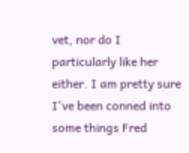vet, nor do I particularly like her either. I am pretty sure I've been conned into some things Fred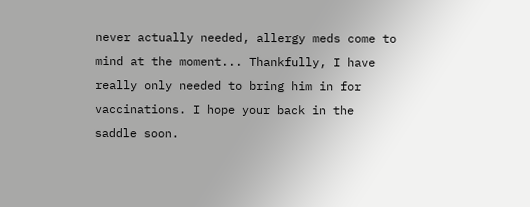never actually needed, allergy meds come to mind at the moment... Thankfully, I have really only needed to bring him in for vaccinations. I hope your back in the saddle soon.